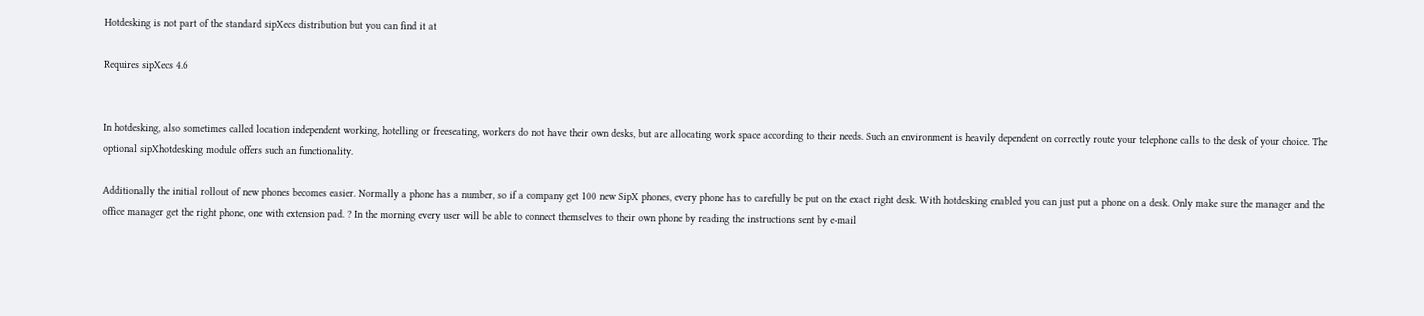Hotdesking is not part of the standard sipXecs distribution but you can find it at

Requires sipXecs 4.6


In hotdesking, also sometimes called location independent working, hotelling or freeseating, workers do not have their own desks, but are allocating work space according to their needs. Such an environment is heavily dependent on correctly route your telephone calls to the desk of your choice. The optional sipXhotdesking module offers such an functionality.

Additionally the initial rollout of new phones becomes easier. Normally a phone has a number, so if a company get 100 new SipX phones, every phone has to carefully be put on the exact right desk. With hotdesking enabled you can just put a phone on a desk. Only make sure the manager and the office manager get the right phone, one with extension pad. ? In the morning every user will be able to connect themselves to their own phone by reading the instructions sent by e-mail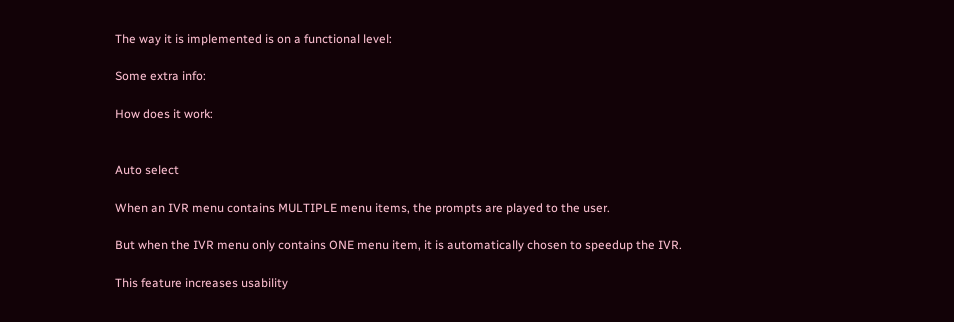The way it is implemented is on a functional level:

Some extra info:

How does it work:


Auto select

When an IVR menu contains MULTIPLE menu items, the prompts are played to the user.

But when the IVR menu only contains ONE menu item, it is automatically chosen to speedup the IVR.

This feature increases usability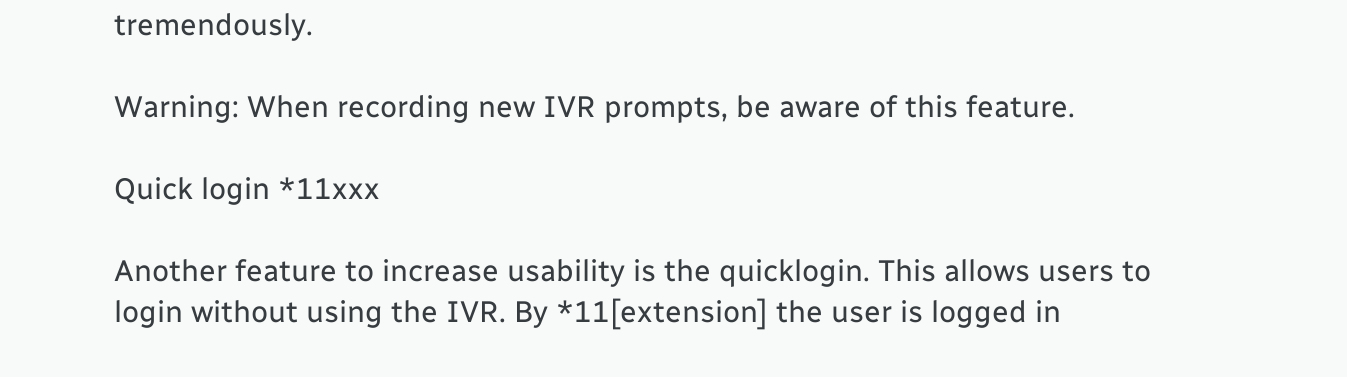tremendously.

Warning: When recording new IVR prompts, be aware of this feature.

Quick login *11xxx

Another feature to increase usability is the quicklogin. This allows users to login without using the IVR. By *11[extension] the user is logged in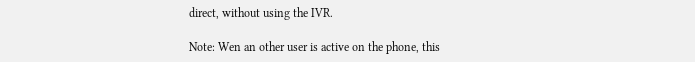direct, without using the IVR.

Note: Wen an other user is active on the phone, this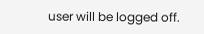user will be logged off.